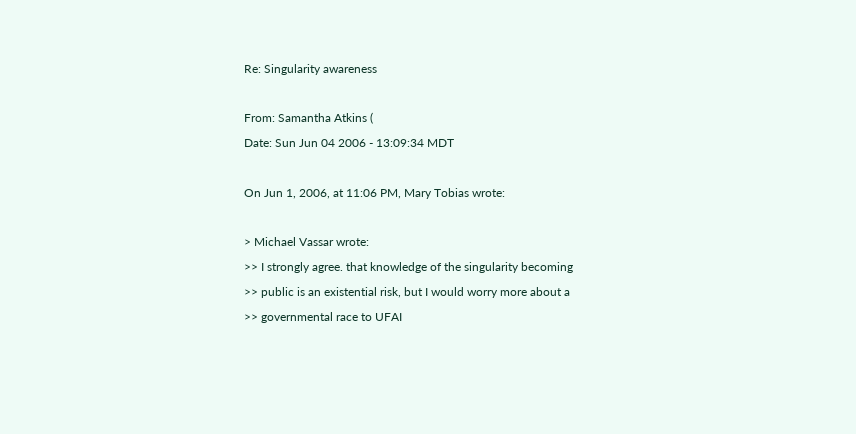Re: Singularity awareness

From: Samantha Atkins (
Date: Sun Jun 04 2006 - 13:09:34 MDT

On Jun 1, 2006, at 11:06 PM, Mary Tobias wrote:

> Michael Vassar wrote:
>> I strongly agree. that knowledge of the singularity becoming
>> public is an existential risk, but I would worry more about a
>> governmental race to UFAI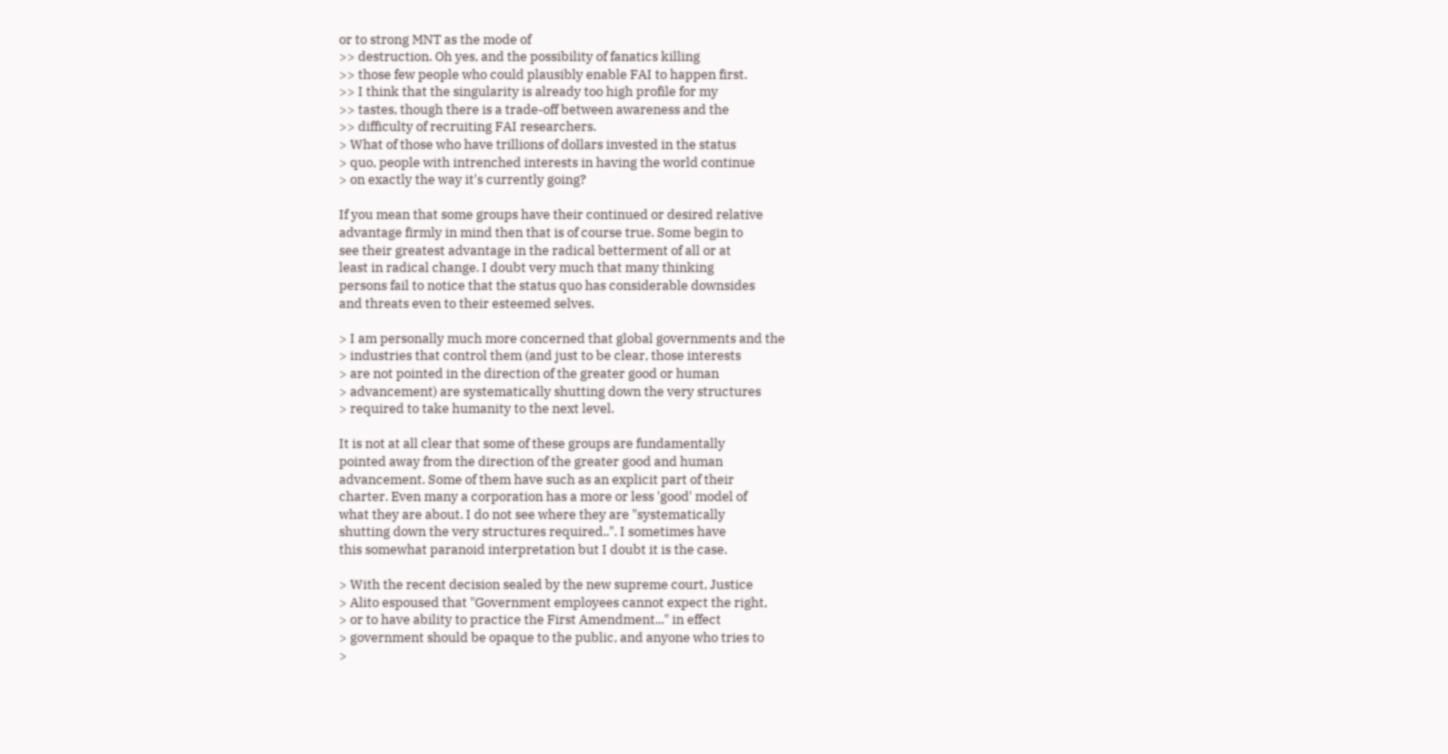or to strong MNT as the mode of
>> destruction. Oh yes, and the possibility of fanatics killing
>> those few people who could plausibly enable FAI to happen first.
>> I think that the singularity is already too high profile for my
>> tastes, though there is a trade-off between awareness and the
>> difficulty of recruiting FAI researchers.
> What of those who have trillions of dollars invested in the status
> quo, people with intrenched interests in having the world continue
> on exactly the way it's currently going?

If you mean that some groups have their continued or desired relative
advantage firmly in mind then that is of course true. Some begin to
see their greatest advantage in the radical betterment of all or at
least in radical change. I doubt very much that many thinking
persons fail to notice that the status quo has considerable downsides
and threats even to their esteemed selves.

> I am personally much more concerned that global governments and the
> industries that control them (and just to be clear, those interests
> are not pointed in the direction of the greater good or human
> advancement) are systematically shutting down the very structures
> required to take humanity to the next level.

It is not at all clear that some of these groups are fundamentally
pointed away from the direction of the greater good and human
advancement. Some of them have such as an explicit part of their
charter. Even many a corporation has a more or less 'good' model of
what they are about. I do not see where they are "systematically
shutting down the very structures required..". I sometimes have
this somewhat paranoid interpretation but I doubt it is the case.

> With the recent decision sealed by the new supreme court, Justice
> Alito espoused that "Government employees cannot expect the right,
> or to have ability to practice the First Amendment..." in effect
> government should be opaque to the public, and anyone who tries to
>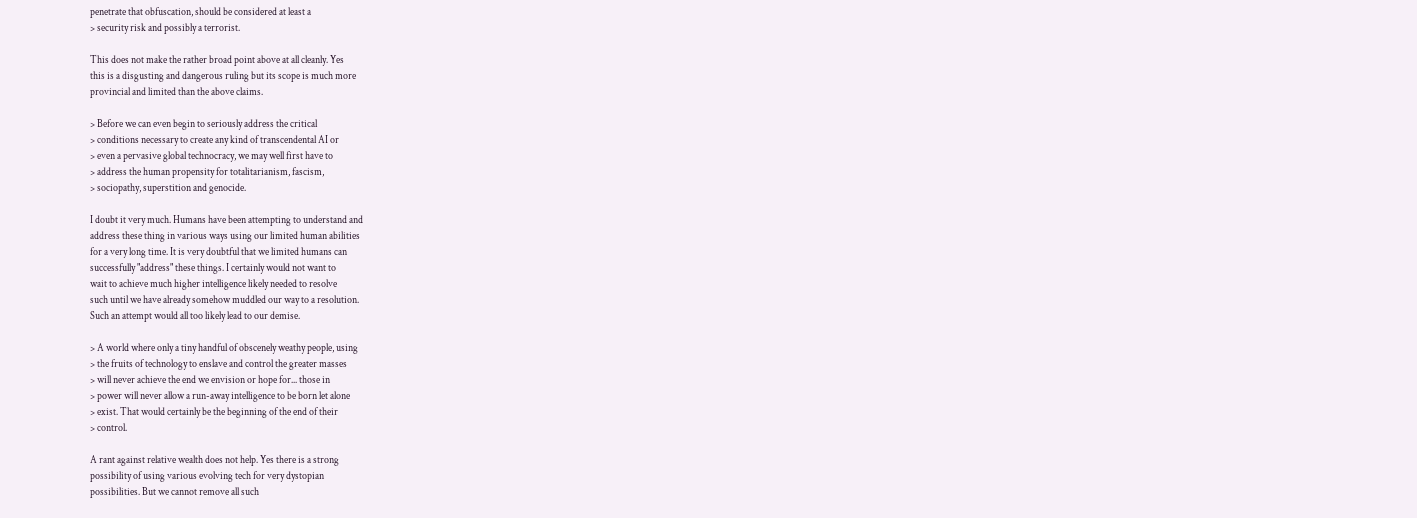penetrate that obfuscation, should be considered at least a
> security risk and possibly a terrorist.

This does not make the rather broad point above at all cleanly. Yes
this is a disgusting and dangerous ruling but its scope is much more
provincial and limited than the above claims.

> Before we can even begin to seriously address the critical
> conditions necessary to create any kind of transcendental AI or
> even a pervasive global technocracy, we may well first have to
> address the human propensity for totalitarianism, fascism,
> sociopathy, superstition and genocide.

I doubt it very much. Humans have been attempting to understand and
address these thing in various ways using our limited human abilities
for a very long time. It is very doubtful that we limited humans can
successfully "address" these things. I certainly would not want to
wait to achieve much higher intelligence likely needed to resolve
such until we have already somehow muddled our way to a resolution.
Such an attempt would all too likely lead to our demise.

> A world where only a tiny handful of obscenely weathy people, using
> the fruits of technology to enslave and control the greater masses
> will never achieve the end we envision or hope for... those in
> power will never allow a run-away intelligence to be born let alone
> exist. That would certainly be the beginning of the end of their
> control.

A rant against relative wealth does not help. Yes there is a strong
possibility of using various evolving tech for very dystopian
possibilities. But we cannot remove all such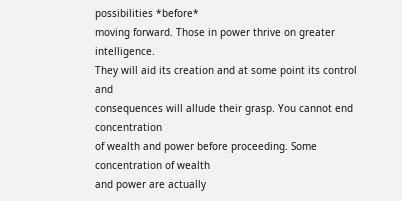possibilities *before*
moving forward. Those in power thrive on greater intelligence.
They will aid its creation and at some point its control and
consequences will allude their grasp. You cannot end concentration
of wealth and power before proceeding. Some concentration of wealth
and power are actually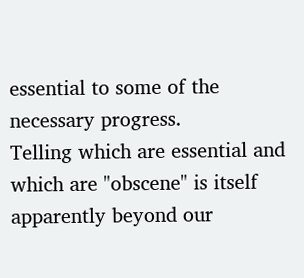essential to some of the necessary progress.
Telling which are essential and which are "obscene" is itself
apparently beyond our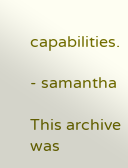capabilities.

- samantha

This archive was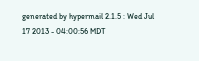generated by hypermail 2.1.5 : Wed Jul 17 2013 - 04:00:56 MDT